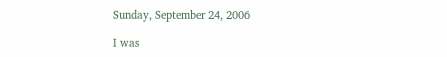Sunday, September 24, 2006

I was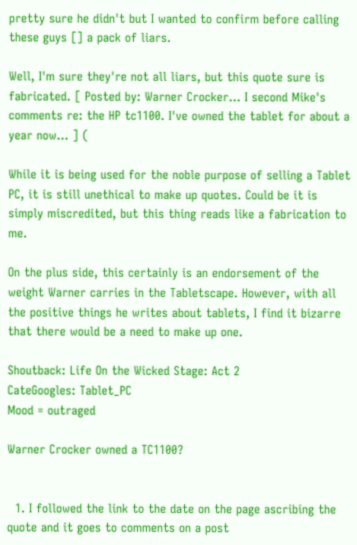pretty sure he didn't but I wanted to confirm before calling these guys [] a pack of liars.

Well, I'm sure they're not all liars, but this quote sure is fabricated. [ Posted by: Warner Crocker... I second Mike's comments re: the HP tc1100. I've owned the tablet for about a year now... ] (

While it is being used for the noble purpose of selling a Tablet PC, it is still unethical to make up quotes. Could be it is simply miscredited, but this thing reads like a fabrication to me.

On the plus side, this certainly is an endorsement of the weight Warner carries in the Tabletscape. However, with all the positive things he writes about tablets, I find it bizarre that there would be a need to make up one.

Shoutback: Life On the Wicked Stage: Act 2
CateGoogles: Tablet_PC
Mood = outraged

Warner Crocker owned a TC1100?


  1. I followed the link to the date on the page ascribing the quote and it goes to comments on a post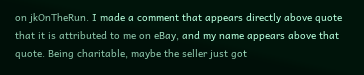on jkOnTheRun. I made a comment that appears directly above quote that it is attributed to me on eBay, and my name appears above that quote. Being charitable, maybe the seller just got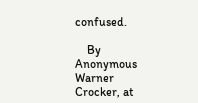confused.

    By Anonymous Warner Crocker, at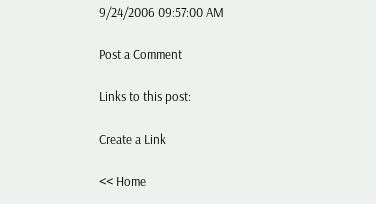9/24/2006 09:57:00 AM

Post a Comment

Links to this post:

Create a Link

<< Home